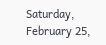Saturday, February 25,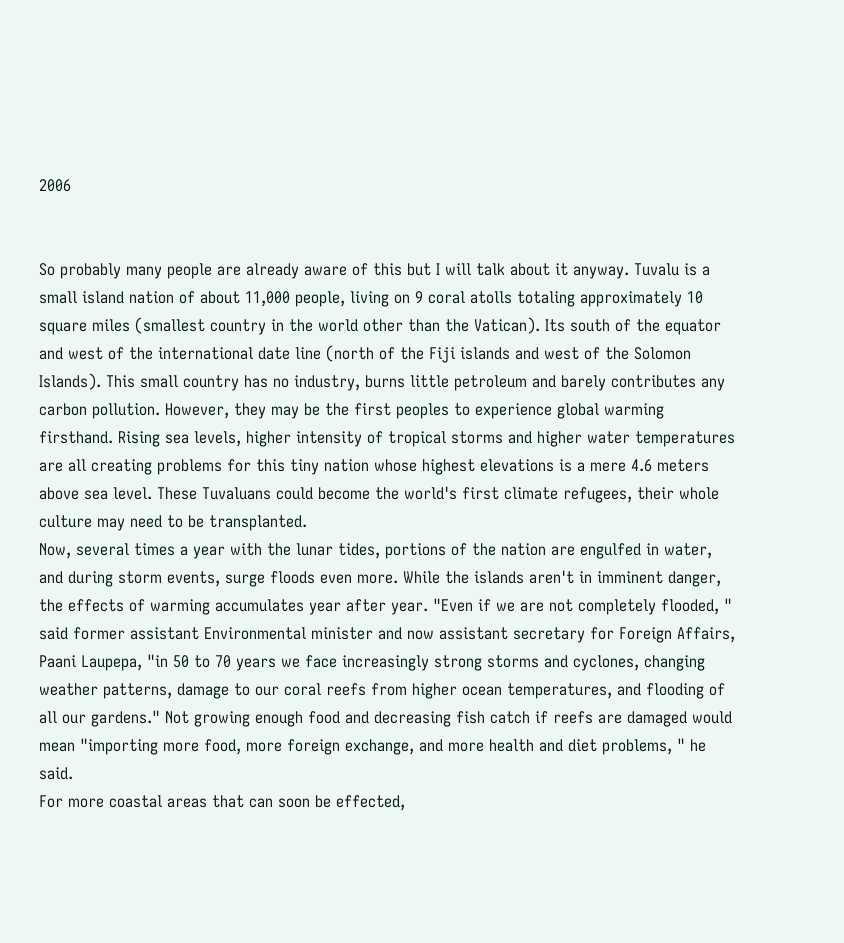2006


So probably many people are already aware of this but I will talk about it anyway. Tuvalu is a small island nation of about 11,000 people, living on 9 coral atolls totaling approximately 10 square miles (smallest country in the world other than the Vatican). Its south of the equator and west of the international date line (north of the Fiji islands and west of the Solomon Islands). This small country has no industry, burns little petroleum and barely contributes any carbon pollution. However, they may be the first peoples to experience global warming firsthand. Rising sea levels, higher intensity of tropical storms and higher water temperatures are all creating problems for this tiny nation whose highest elevations is a mere 4.6 meters above sea level. These Tuvaluans could become the world's first climate refugees, their whole culture may need to be transplanted.
Now, several times a year with the lunar tides, portions of the nation are engulfed in water, and during storm events, surge floods even more. While the islands aren't in imminent danger, the effects of warming accumulates year after year. "Even if we are not completely flooded, " said former assistant Environmental minister and now assistant secretary for Foreign Affairs, Paani Laupepa, "in 50 to 70 years we face increasingly strong storms and cyclones, changing weather patterns, damage to our coral reefs from higher ocean temperatures, and flooding of all our gardens." Not growing enough food and decreasing fish catch if reefs are damaged would mean "importing more food, more foreign exchange, and more health and diet problems, " he said.
For more coastal areas that can soon be effected,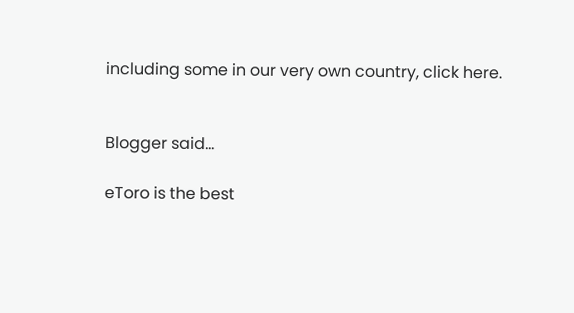including some in our very own country, click here.


Blogger said...

eToro is the best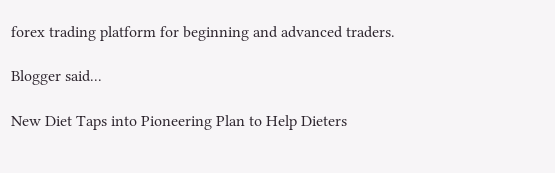forex trading platform for beginning and advanced traders.

Blogger said...

New Diet Taps into Pioneering Plan to Help Dieters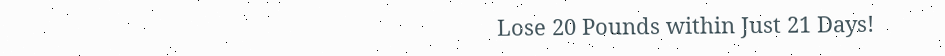Lose 20 Pounds within Just 21 Days!